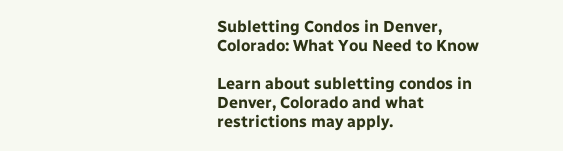Subletting Condos in Denver, Colorado: What You Need to Know

Learn about subletting condos in Denver, Colorado and what restrictions may apply.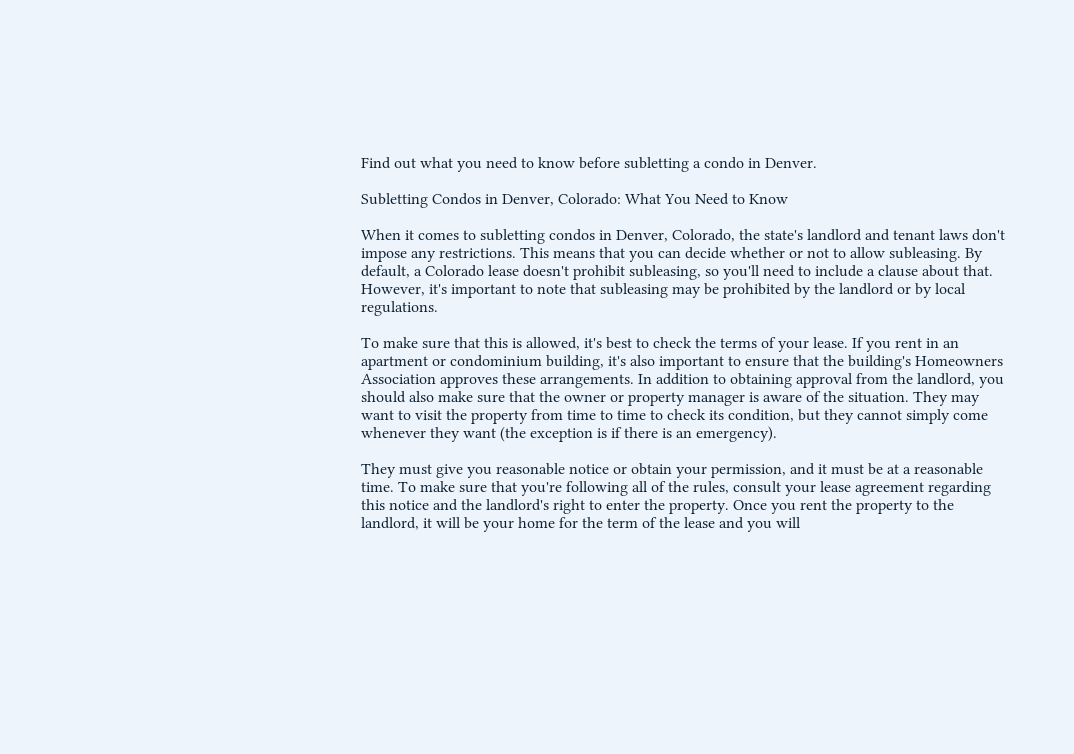Find out what you need to know before subletting a condo in Denver.

Subletting Condos in Denver, Colorado: What You Need to Know

When it comes to subletting condos in Denver, Colorado, the state's landlord and tenant laws don't impose any restrictions. This means that you can decide whether or not to allow subleasing. By default, a Colorado lease doesn't prohibit subleasing, so you'll need to include a clause about that. However, it's important to note that subleasing may be prohibited by the landlord or by local regulations.

To make sure that this is allowed, it's best to check the terms of your lease. If you rent in an apartment or condominium building, it's also important to ensure that the building's Homeowners Association approves these arrangements. In addition to obtaining approval from the landlord, you should also make sure that the owner or property manager is aware of the situation. They may want to visit the property from time to time to check its condition, but they cannot simply come whenever they want (the exception is if there is an emergency).

They must give you reasonable notice or obtain your permission, and it must be at a reasonable time. To make sure that you're following all of the rules, consult your lease agreement regarding this notice and the landlord's right to enter the property. Once you rent the property to the landlord, it will be your home for the term of the lease and you will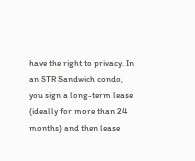have the right to privacy. In an STR Sandwich condo, you sign a long-term lease (ideally for more than 24 months) and then lease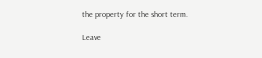the property for the short term.

Leave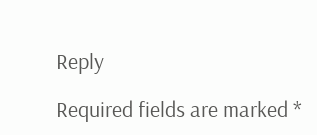Reply

Required fields are marked *